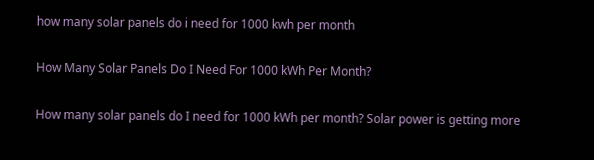how many solar panels do i need for 1000 kwh per month

How Many Solar Panels Do I Need For 1000 kWh Per Month?

How many solar panels do I need for 1000 kWh per month? Solar power is getting more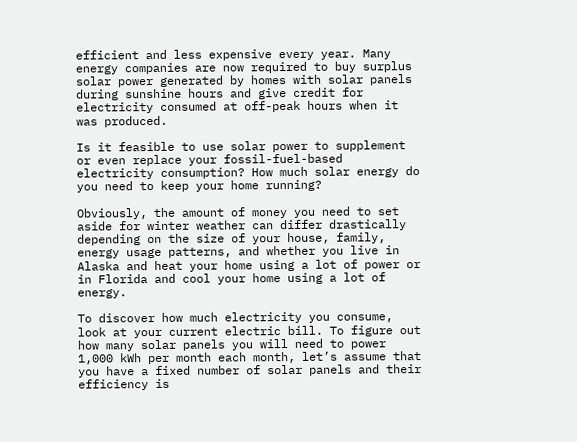efficient and less expensive every year. Many energy companies are now required to buy surplus solar power generated by homes with solar panels during sunshine hours and give credit for electricity consumed at off-peak hours when it was produced.

Is it feasible to use solar power to supplement or even replace your fossil-fuel-based electricity consumption? How much solar energy do you need to keep your home running?

Obviously, the amount of money you need to set aside for winter weather can differ drastically depending on the size of your house, family, energy usage patterns, and whether you live in Alaska and heat your home using a lot of power or in Florida and cool your home using a lot of energy.

To discover how much electricity you consume, look at your current electric bill. To figure out how many solar panels you will need to power 1,000 kWh per month each month, let’s assume that you have a fixed number of solar panels and their efficiency is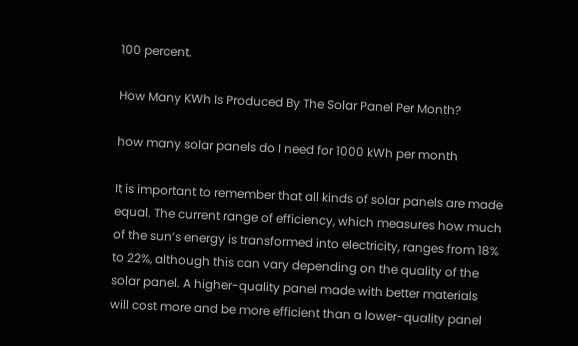100 percent.

How Many KWh Is Produced By The Solar Panel Per Month?

how many solar panels do I need for 1000 kWh per month

It is important to remember that all kinds of solar panels are made equal. The current range of efficiency, which measures how much of the sun’s energy is transformed into electricity, ranges from 18% to 22%, although this can vary depending on the quality of the solar panel. A higher-quality panel made with better materials will cost more and be more efficient than a lower-quality panel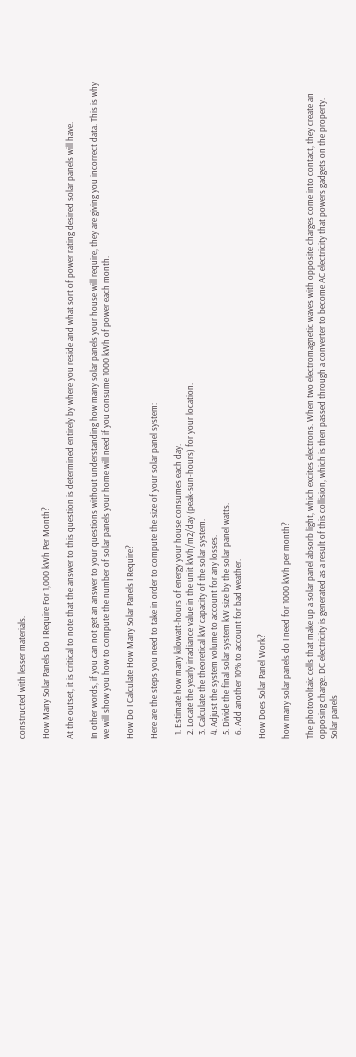constructed with lesser materials.

How Many Solar Panels Do I Require For 1,000 kWh Per Month?

At the outset, it is critical to note that the answer to this question is determined entirely by where you reside and what sort of power rating desired solar panels will have.

In other words, if you can not get an answer to your questions without understanding how many solar panels your house will require, they are giving you incorrect data. This is why we will show you how to compute the number of solar panels your home will need if you consume 1000 kWh of power each month.

How Do I Calculate How Many Solar Panels I Require?

Here are the steps you need to take in order to compute the size of your solar panel system:

  1. Estimate how many kilowatt-hours of energy your house consumes each day.
  2. Locate the yearly irradiance value in the unit kWh/m2/day (peak-sun-hours) for your location.
  3. Calculate the theoretical kW capacity of the solar system.
  4. Adjust the system volume to account for any losses.
  5. Divide the final solar system kW size by the solar panel watts.
  6. Add another 10% to account for bad weather.

How Does Solar Panel Work?

how many solar panels do I need for 1000 kWh per month?

The photovoltaic cells that make up a solar panel absorb light, which excites electrons. When two electromagnetic waves with opposite charges come into contact, they create an opposing charge. DC electricity is generated as a result of this collision, which is then passed through a converter to become AC electricity that powers gadgets on the property. Solar panels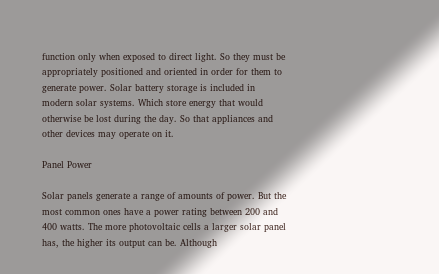function only when exposed to direct light. So they must be appropriately positioned and oriented in order for them to generate power. Solar battery storage is included in modern solar systems. Which store energy that would otherwise be lost during the day. So that appliances and other devices may operate on it.

Panel Power

Solar panels generate a range of amounts of power. But the most common ones have a power rating between 200 and 400 watts. The more photovoltaic cells a larger solar panel has, the higher its output can be. Although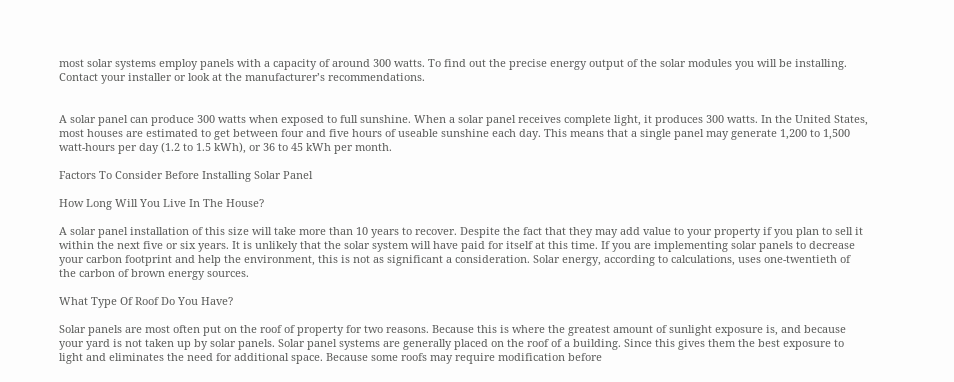most solar systems employ panels with a capacity of around 300 watts. To find out the precise energy output of the solar modules you will be installing. Contact your installer or look at the manufacturer’s recommendations.


A solar panel can produce 300 watts when exposed to full sunshine. When a solar panel receives complete light, it produces 300 watts. In the United States, most houses are estimated to get between four and five hours of useable sunshine each day. This means that a single panel may generate 1,200 to 1,500 watt-hours per day (1.2 to 1.5 kWh), or 36 to 45 kWh per month.

Factors To Consider Before Installing Solar Panel

How Long Will You Live In The House?

A solar panel installation of this size will take more than 10 years to recover. Despite the fact that they may add value to your property if you plan to sell it within the next five or six years. It is unlikely that the solar system will have paid for itself at this time. If you are implementing solar panels to decrease your carbon footprint and help the environment, this is not as significant a consideration. Solar energy, according to calculations, uses one-twentieth of the carbon of brown energy sources.

What Type Of Roof Do You Have?

Solar panels are most often put on the roof of property for two reasons. Because this is where the greatest amount of sunlight exposure is, and because your yard is not taken up by solar panels. Solar panel systems are generally placed on the roof of a building. Since this gives them the best exposure to light and eliminates the need for additional space. Because some roofs may require modification before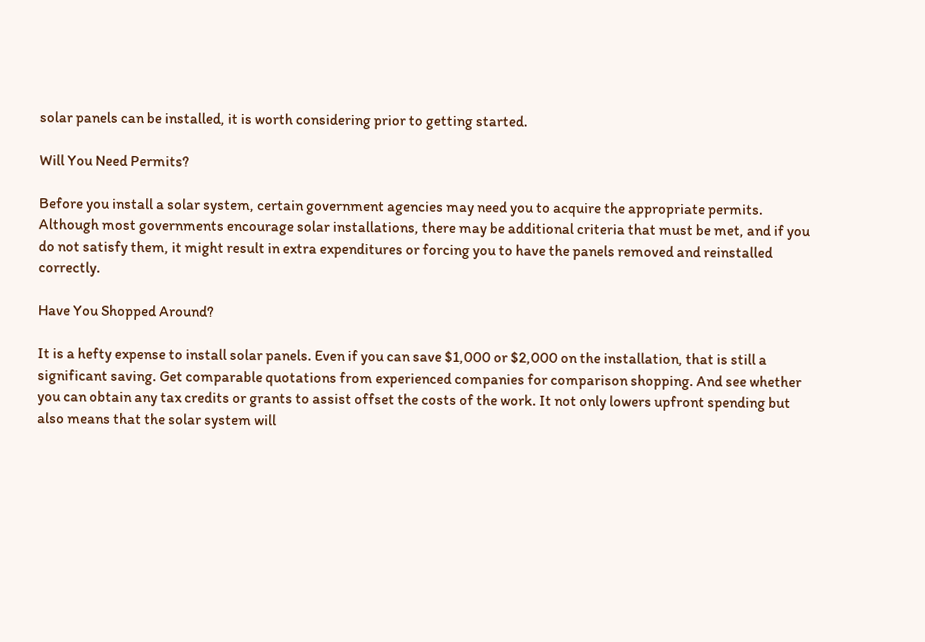solar panels can be installed, it is worth considering prior to getting started.

Will You Need Permits?

Before you install a solar system, certain government agencies may need you to acquire the appropriate permits. Although most governments encourage solar installations, there may be additional criteria that must be met, and if you do not satisfy them, it might result in extra expenditures or forcing you to have the panels removed and reinstalled correctly.

Have You Shopped Around?

It is a hefty expense to install solar panels. Even if you can save $1,000 or $2,000 on the installation, that is still a significant saving. Get comparable quotations from experienced companies for comparison shopping. And see whether you can obtain any tax credits or grants to assist offset the costs of the work. It not only lowers upfront spending but also means that the solar system will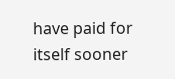have paid for itself sooner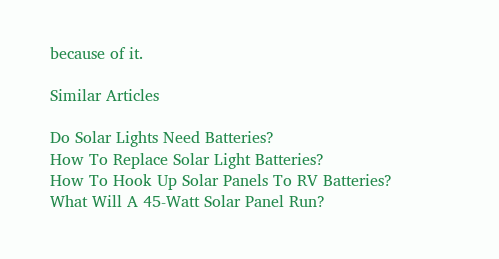because of it.

Similar Articles

Do Solar Lights Need Batteries?
How To Replace Solar Light Batteries?
How To Hook Up Solar Panels To RV Batteries?
What Will A 45-Watt Solar Panel Run?